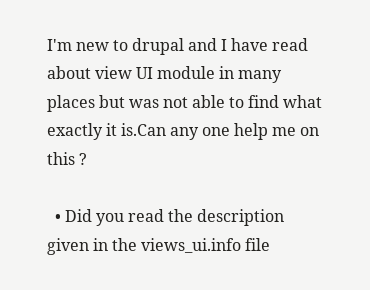I'm new to drupal and I have read about view UI module in many places but was not able to find what exactly it is.Can any one help me on this ?

  • Did you read the description given in the views_ui.info file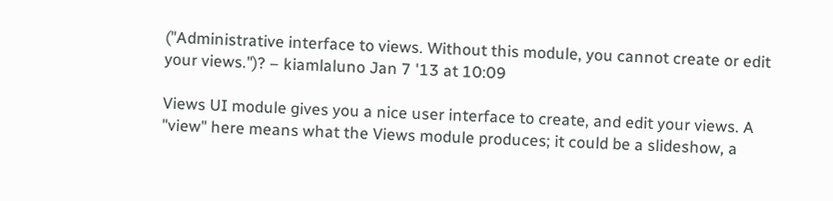("Administrative interface to views. Without this module, you cannot create or edit your views.")? – kiamlaluno Jan 7 '13 at 10:09

Views UI module gives you a nice user interface to create, and edit your views. A "view" here means what the Views module produces; it could be a slideshow, a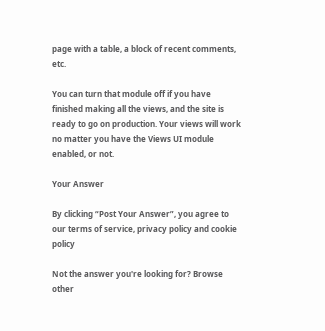page with a table, a block of recent comments, etc.

You can turn that module off if you have finished making all the views, and the site is ready to go on production. Your views will work no matter you have the Views UI module enabled, or not.

Your Answer

By clicking “Post Your Answer”, you agree to our terms of service, privacy policy and cookie policy

Not the answer you're looking for? Browse other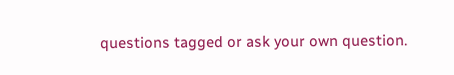questions tagged or ask your own question.